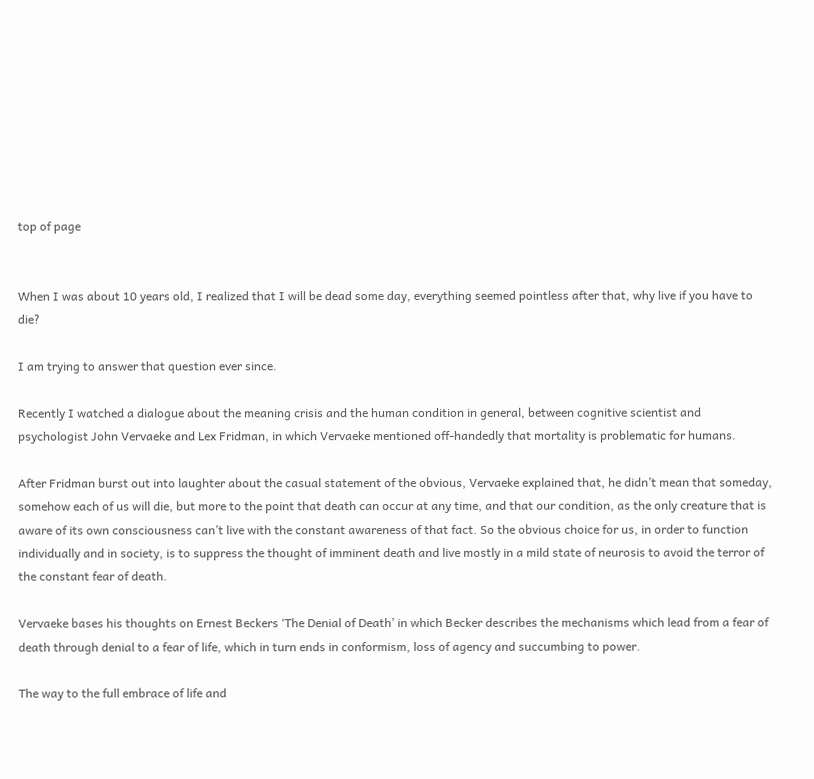top of page


When I was about 10 years old, I realized that I will be dead some day, everything seemed pointless after that, why live if you have to die?

I am trying to answer that question ever since.

Recently I watched a dialogue about the meaning crisis and the human condition in general, between cognitive scientist and psychologist John Vervaeke and Lex Fridman, in which Vervaeke mentioned off-handedly that mortality is problematic for humans.

After Fridman burst out into laughter about the casual statement of the obvious, Vervaeke explained that, he didn’t mean that someday, somehow each of us will die, but more to the point that death can occur at any time, and that our condition, as the only creature that is aware of its own consciousness can’t live with the constant awareness of that fact. So the obvious choice for us, in order to function individually and in society, is to suppress the thought of imminent death and live mostly in a mild state of neurosis to avoid the terror of the constant fear of death.

Vervaeke bases his thoughts on Ernest Beckers ‘The Denial of Death’ in which Becker describes the mechanisms which lead from a fear of death through denial to a fear of life, which in turn ends in conformism, loss of agency and succumbing to power.

The way to the full embrace of life and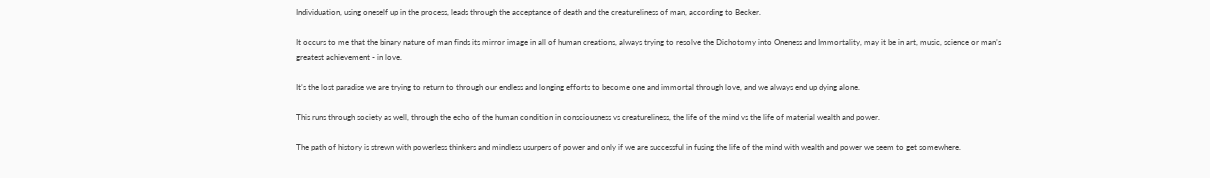Individuation, using oneself up in the process, leads through the acceptance of death and the creatureliness of man, according to Becker.

It occurs to me that the binary nature of man finds its mirror image in all of human creations, always trying to resolve the Dichotomy into Oneness and Immortality, may it be in art, music, science or man’s greatest achievement - in love.

It’s the lost paradise we are trying to return to through our endless and longing efforts to become one and immortal through love, and we always end up dying alone.

This runs through society as well, through the echo of the human condition in consciousness vs creatureliness, the life of the mind vs the life of material wealth and power.

The path of history is strewn with powerless thinkers and mindless usurpers of power and only if we are successful in fusing the life of the mind with wealth and power we seem to get somewhere.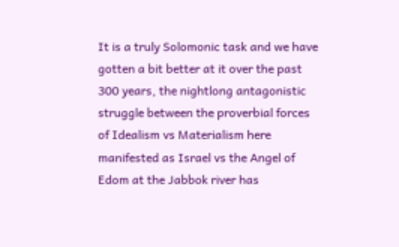It is a truly Solomonic task and we have gotten a bit better at it over the past 300 years, the nightlong antagonistic struggle between the proverbial forces of Idealism vs Materialism here manifested as Israel vs the Angel of Edom at the Jabbok river has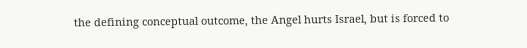the defining conceptual outcome, the Angel hurts Israel, but is forced to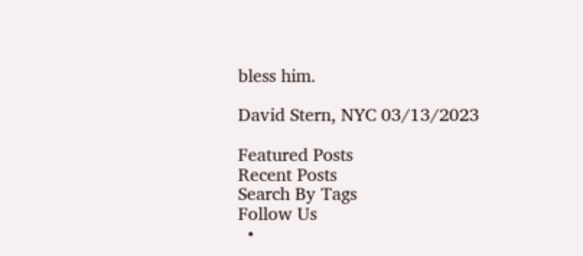bless him.

David Stern, NYC 03/13/2023

Featured Posts
Recent Posts
Search By Tags
Follow Us
  •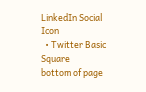LinkedIn Social Icon
  • Twitter Basic Square
bottom of page